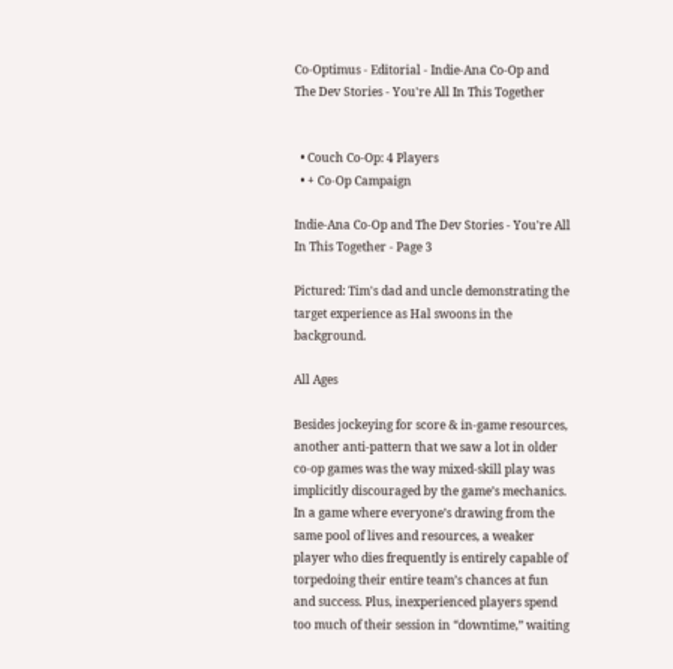Co-Optimus - Editorial - Indie-Ana Co-Op and The Dev Stories - You're All In This Together


  • Couch Co-Op: 4 Players
  • + Co-Op Campaign

Indie-Ana Co-Op and The Dev Stories - You're All In This Together - Page 3

Pictured: Tim's dad and uncle demonstrating the target experience as Hal swoons in the background.

All Ages

Besides jockeying for score & in-game resources, another anti-pattern that we saw a lot in older co-op games was the way mixed-skill play was implicitly discouraged by the game’s mechanics. In a game where everyone’s drawing from the same pool of lives and resources, a weaker player who dies frequently is entirely capable of torpedoing their entire team’s chances at fun and success. Plus, inexperienced players spend too much of their session in “downtime,” waiting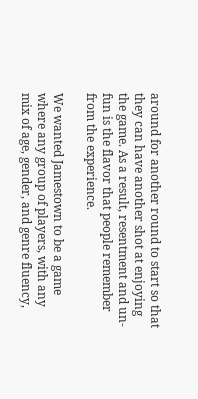around for another round to start so that they can have another shot at enjoying the game. As a result, resentment and un-fun is the flavor that people remember from the experience.

We wanted Jamestown to be a game where any group of players, with any mix of age, gender, and genre fluency,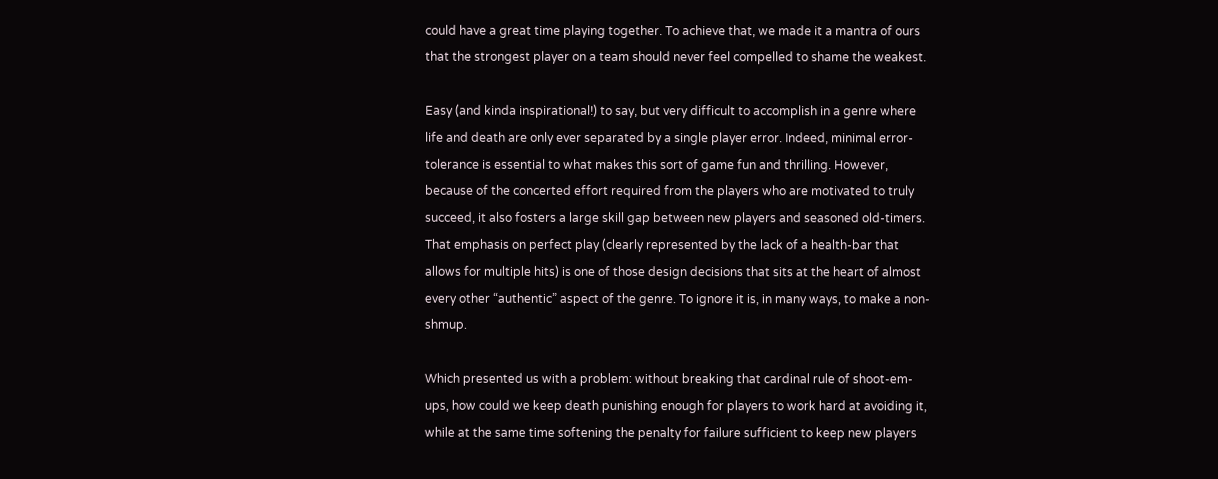could have a great time playing together. To achieve that, we made it a mantra of ours that the strongest player on a team should never feel compelled to shame the weakest.

Easy (and kinda inspirational!) to say, but very difficult to accomplish in a genre where life and death are only ever separated by a single player error. Indeed, minimal error-tolerance is essential to what makes this sort of game fun and thrilling. However, because of the concerted effort required from the players who are motivated to truly succeed, it also fosters a large skill gap between new players and seasoned old-timers. That emphasis on perfect play (clearly represented by the lack of a health-bar that allows for multiple hits) is one of those design decisions that sits at the heart of almost every other “authentic” aspect of the genre. To ignore it is, in many ways, to make a non-shmup.

Which presented us with a problem: without breaking that cardinal rule of shoot-em-ups, how could we keep death punishing enough for players to work hard at avoiding it, while at the same time softening the penalty for failure sufficient to keep new players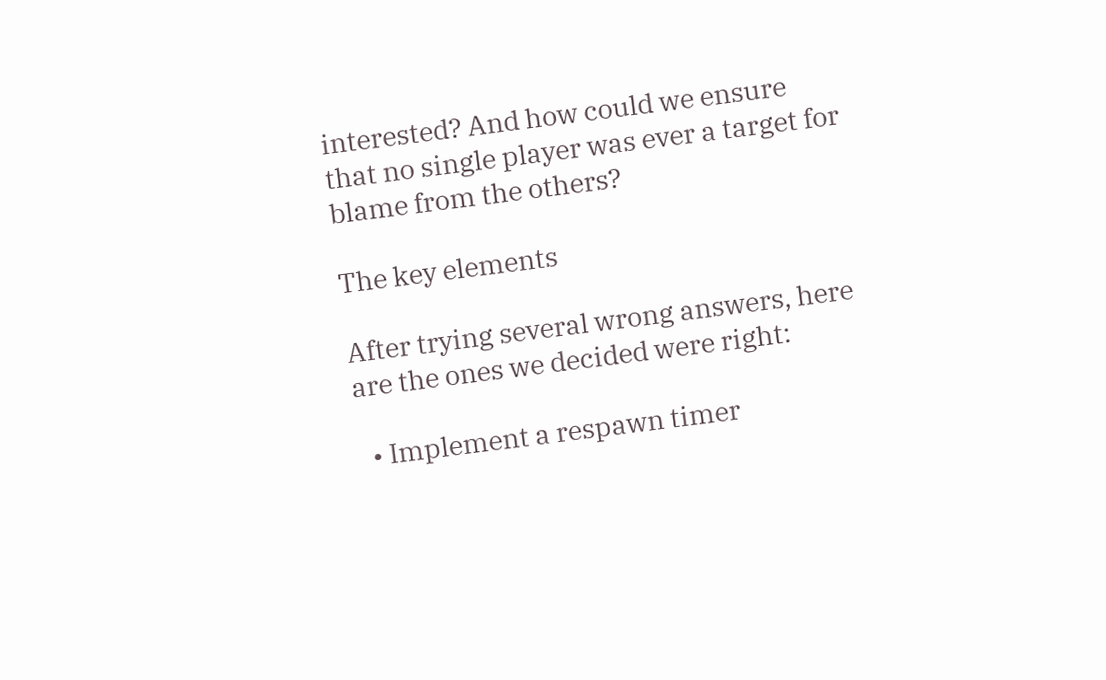interested? And how could we ensure that no single player was ever a target for blame from the others?

The key elements

After trying several wrong answers, here are the ones we decided were right:

  • Implement a respawn timer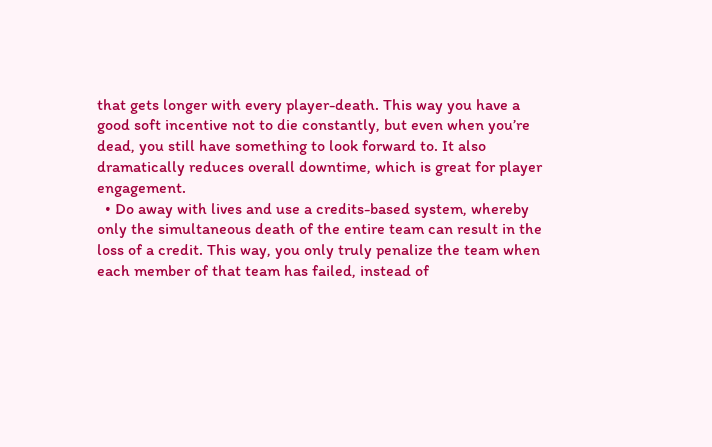that gets longer with every player-death. This way you have a good soft incentive not to die constantly, but even when you’re dead, you still have something to look forward to. It also dramatically reduces overall downtime, which is great for player engagement.
  • Do away with lives and use a credits-based system, whereby only the simultaneous death of the entire team can result in the loss of a credit. This way, you only truly penalize the team when each member of that team has failed, instead of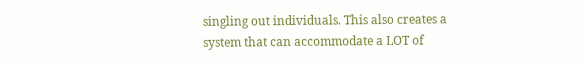singling out individuals. This also creates a system that can accommodate a LOT of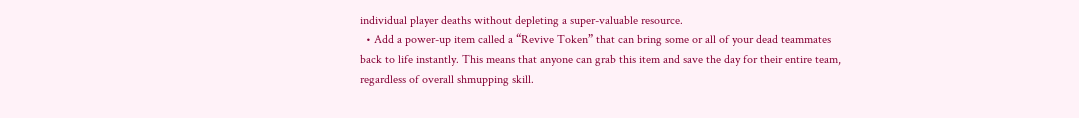individual player deaths without depleting a super-valuable resource.
  • Add a power-up item called a “Revive Token” that can bring some or all of your dead teammates back to life instantly. This means that anyone can grab this item and save the day for their entire team, regardless of overall shmupping skill.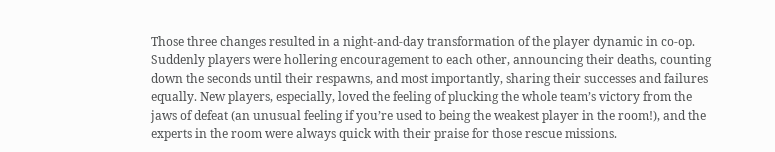Those three changes resulted in a night-and-day transformation of the player dynamic in co-op. Suddenly players were hollering encouragement to each other, announcing their deaths, counting down the seconds until their respawns, and most importantly, sharing their successes and failures equally. New players, especially, loved the feeling of plucking the whole team’s victory from the jaws of defeat (an unusual feeling if you’re used to being the weakest player in the room!), and the experts in the room were always quick with their praise for those rescue missions.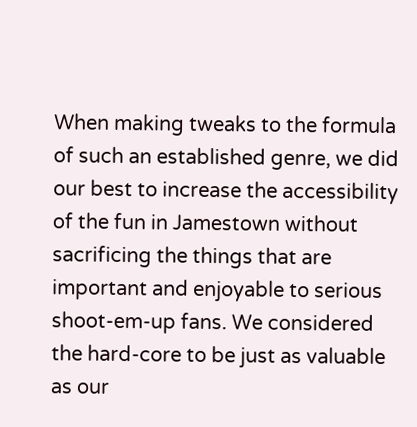When making tweaks to the formula of such an established genre, we did our best to increase the accessibility of the fun in Jamestown without sacrificing the things that are important and enjoyable to serious shoot-em-up fans. We considered the hard-core to be just as valuable as our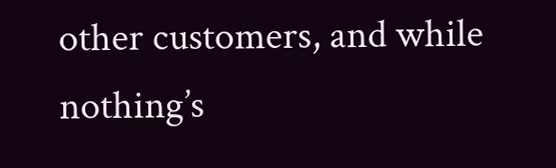other customers, and while nothing’s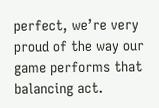perfect, we’re very proud of the way our game performs that balancing act.